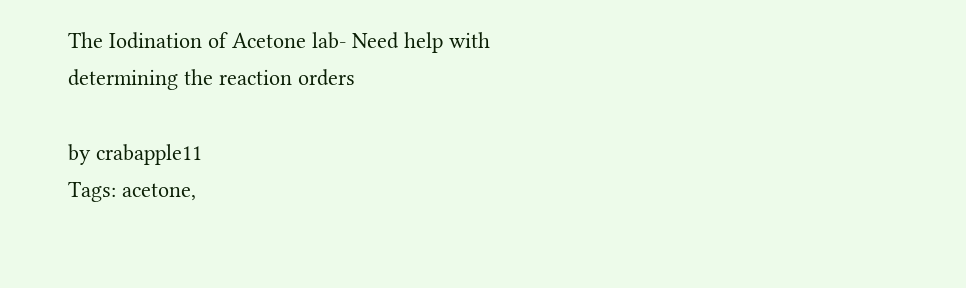The Iodination of Acetone lab- Need help with determining the reaction orders

by crabapple11
Tags: acetone,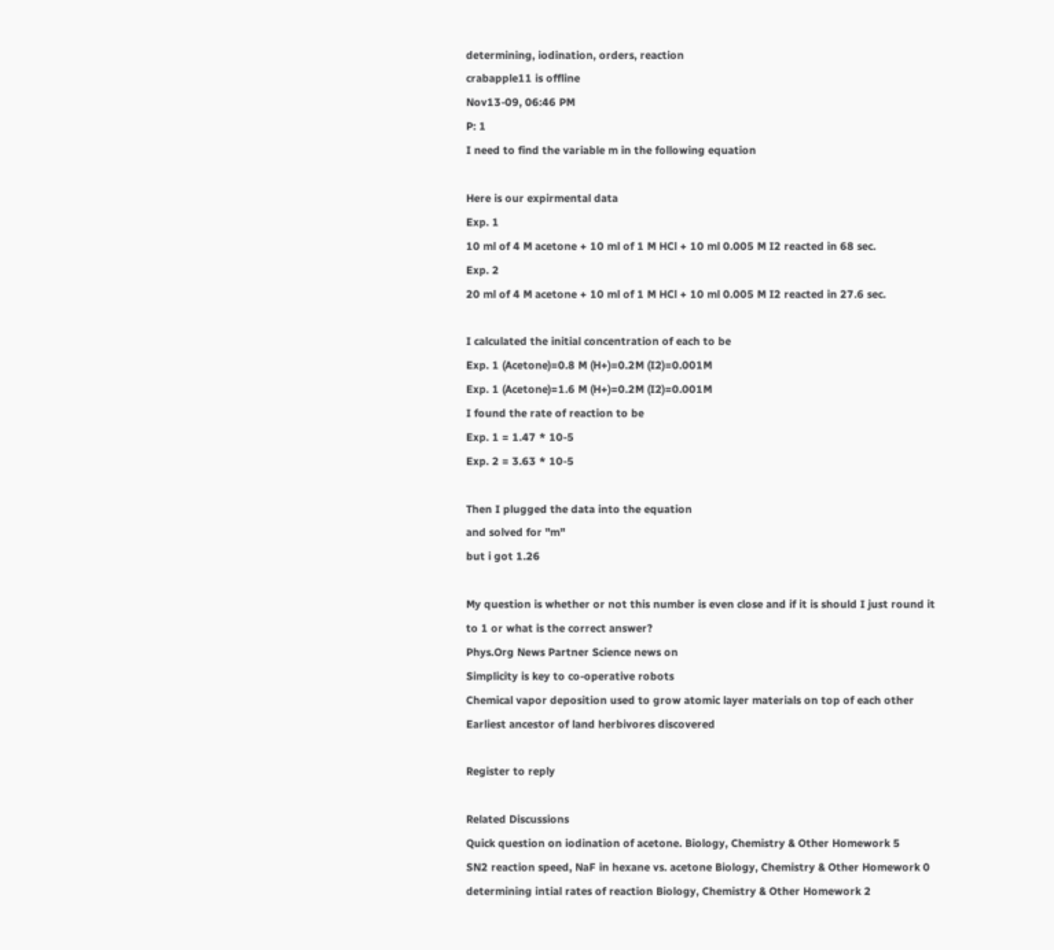determining, iodination, orders, reaction
crabapple11 is offline
Nov13-09, 06:46 PM
P: 1
I need to find the variable m in the following equation

Here is our expirmental data
Exp. 1
10 ml of 4 M acetone + 10 ml of 1 M HCl + 10 ml 0.005 M I2 reacted in 68 sec.
Exp. 2
20 ml of 4 M acetone + 10 ml of 1 M HCl + 10 ml 0.005 M I2 reacted in 27.6 sec.

I calculated the initial concentration of each to be
Exp. 1 (Acetone)=0.8 M (H+)=0.2M (I2)=0.001M
Exp. 1 (Acetone)=1.6 M (H+)=0.2M (I2)=0.001M
I found the rate of reaction to be
Exp. 1 = 1.47 * 10-5
Exp. 2 = 3.63 * 10-5

Then I plugged the data into the equation
and solved for "m"
but i got 1.26

My question is whether or not this number is even close and if it is should I just round it to 1 or what is the correct answer?
Phys.Org News Partner Science news on
Simplicity is key to co-operative robots
Chemical vapor deposition used to grow atomic layer materials on top of each other
Earliest ancestor of land herbivores discovered

Register to reply

Related Discussions
Quick question on iodination of acetone. Biology, Chemistry & Other Homework 5
SN2 reaction speed, NaF in hexane vs. acetone Biology, Chemistry & Other Homework 0
determining intial rates of reaction Biology, Chemistry & Other Homework 2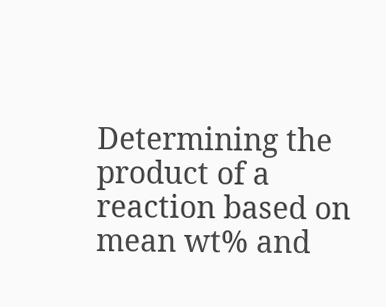Determining the product of a reaction based on mean wt% and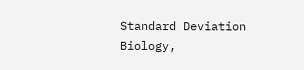Standard Deviation Biology,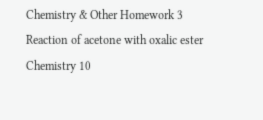Chemistry & Other Homework 3
Reaction of acetone with oxalic ester Chemistry 10